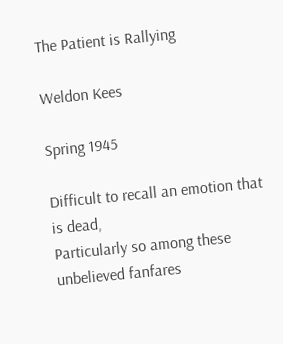The Patient is Rallying

Weldon Kees

Spring 1945

Difficult to recall an emotion that is dead,
Particularly so among these unbelieved fanfares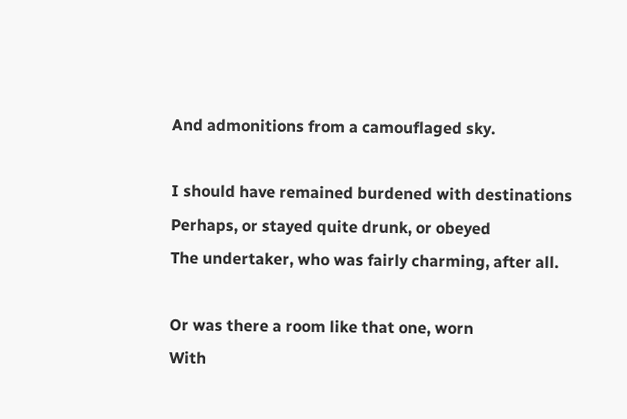And admonitions from a camouflaged sky.

I should have remained burdened with destinations
Perhaps, or stayed quite drunk, or obeyed
The undertaker, who was fairly charming, after all.

Or was there a room like that one, worn
With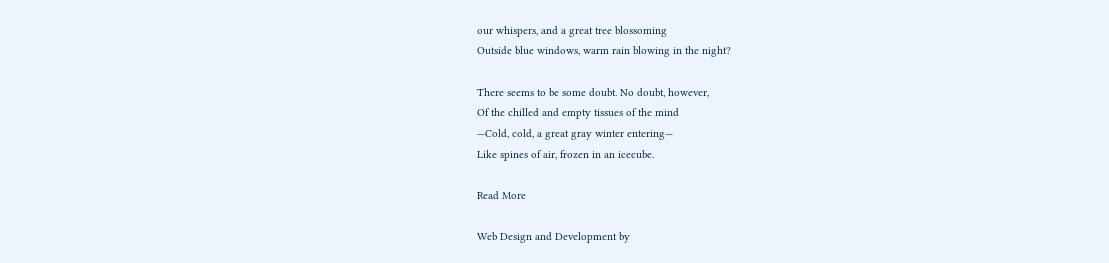our whispers, and a great tree blossoming
Outside blue windows, warm rain blowing in the night?

There seems to be some doubt. No doubt, however,
Of the chilled and empty tissues of the mind
—Cold, cold, a great gray winter entering—
Like spines of air, frozen in an icecube.

Read More

Web Design and Development by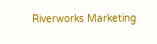Riverworks Marketing